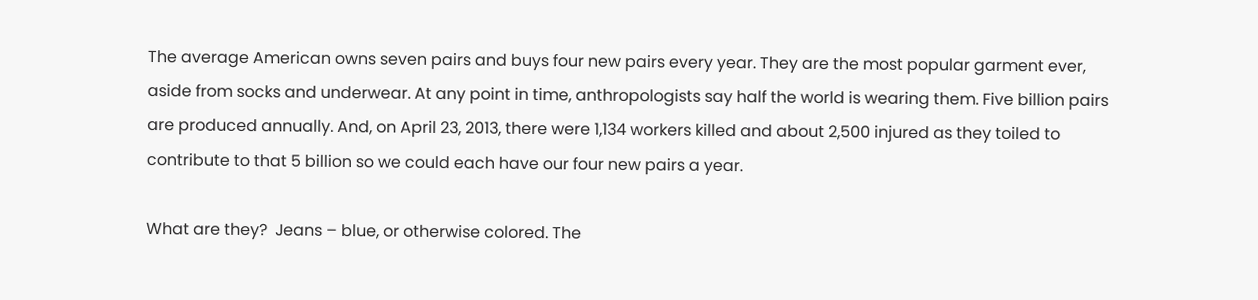The average American owns seven pairs and buys four new pairs every year. They are the most popular garment ever, aside from socks and underwear. At any point in time, anthropologists say half the world is wearing them. Five billion pairs are produced annually. And, on April 23, 2013, there were 1,134 workers killed and about 2,500 injured as they toiled to contribute to that 5 billion so we could each have our four new pairs a year.

What are they?  Jeans – blue, or otherwise colored. The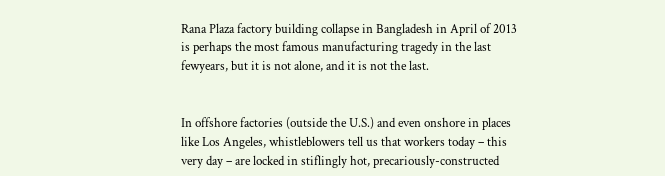Rana Plaza factory building collapse in Bangladesh in April of 2013 is perhaps the most famous manufacturing tragedy in the last fewyears, but it is not alone, and it is not the last.


In offshore factories (outside the U.S.) and even onshore in places like Los Angeles, whistleblowers tell us that workers today – this very day – are locked in stiflingly hot, precariously-constructed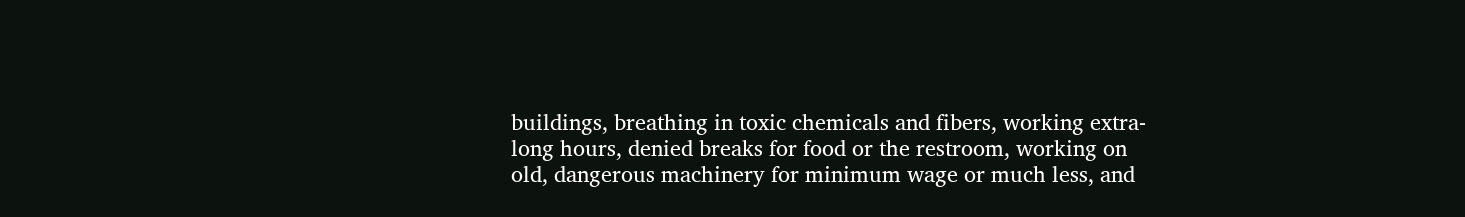buildings, breathing in toxic chemicals and fibers, working extra-long hours, denied breaks for food or the restroom, working on old, dangerous machinery for minimum wage or much less, and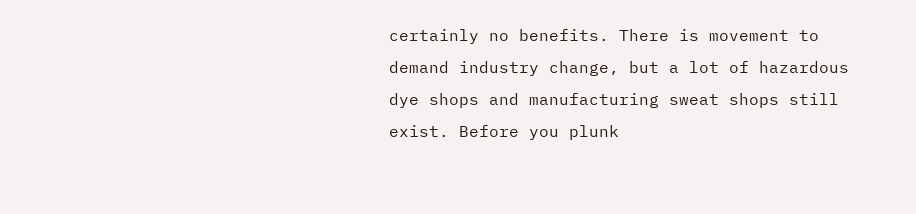certainly no benefits. There is movement to demand industry change, but a lot of hazardous dye shops and manufacturing sweat shops still exist. Before you plunk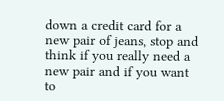down a credit card for a new pair of jeans, stop and think if you really need a new pair and if you want to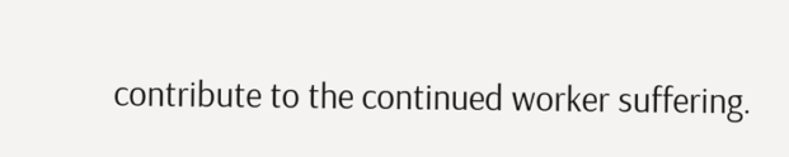contribute to the continued worker suffering.